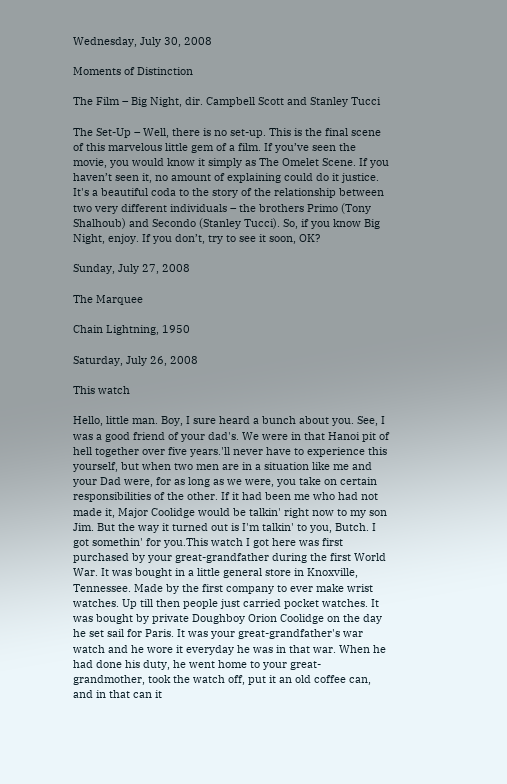Wednesday, July 30, 2008

Moments of Distinction

The Film – Big Night, dir. Campbell Scott and Stanley Tucci

The Set-Up – Well, there is no set-up. This is the final scene of this marvelous little gem of a film. If you’ve seen the movie, you would know it simply as The Omelet Scene. If you haven’t seen it, no amount of explaining could do it justice. It's a beautiful coda to the story of the relationship between two very different individuals – the brothers Primo (Tony Shalhoub) and Secondo (Stanley Tucci). So, if you know Big Night, enjoy. If you don’t, try to see it soon, OK?

Sunday, July 27, 2008

The Marquee

Chain Lightning, 1950

Saturday, July 26, 2008

This watch

Hello, little man. Boy, I sure heard a bunch about you. See, I was a good friend of your dad's. We were in that Hanoi pit of hell together over five years.'ll never have to experience this yourself, but when two men are in a situation like me and your Dad were, for as long as we were, you take on certain responsibilities of the other. If it had been me who had not made it, Major Coolidge would be talkin' right now to my son Jim. But the way it turned out is I'm talkin' to you, Butch. I got somethin' for you.This watch I got here was first purchased by your great-grandfather during the first World War. It was bought in a little general store in Knoxville, Tennessee. Made by the first company to ever make wrist watches. Up till then people just carried pocket watches. It was bought by private Doughboy Orion Coolidge on the day he set sail for Paris. It was your great-grandfather's war watch and he wore it everyday he was in that war. When he had done his duty, he went home to your great-grandmother, took the watch off, put it an old coffee can, and in that can it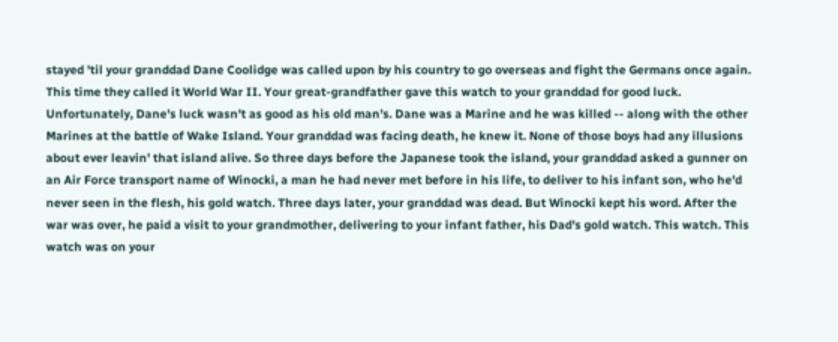stayed 'til your granddad Dane Coolidge was called upon by his country to go overseas and fight the Germans once again. This time they called it World War II. Your great-grandfather gave this watch to your granddad for good luck. Unfortunately, Dane's luck wasn't as good as his old man's. Dane was a Marine and he was killed -- along with the other Marines at the battle of Wake Island. Your granddad was facing death, he knew it. None of those boys had any illusions about ever leavin' that island alive. So three days before the Japanese took the island, your granddad asked a gunner on an Air Force transport name of Winocki, a man he had never met before in his life, to deliver to his infant son, who he'd never seen in the flesh, his gold watch. Three days later, your granddad was dead. But Winocki kept his word. After the war was over, he paid a visit to your grandmother, delivering to your infant father, his Dad's gold watch. This watch. This watch was on your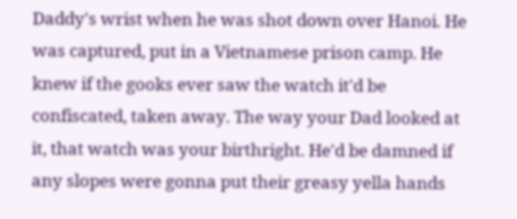Daddy's wrist when he was shot down over Hanoi. He was captured, put in a Vietnamese prison camp. He knew if the gooks ever saw the watch it'd be confiscated, taken away. The way your Dad looked at it, that watch was your birthright. He'd be damned if any slopes were gonna put their greasy yella hands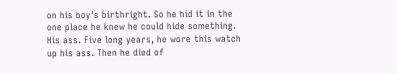on his boy's birthright. So he hid it in the one place he knew he could hide something. His ass. Five long years, he wore this watch up his ass. Then he died of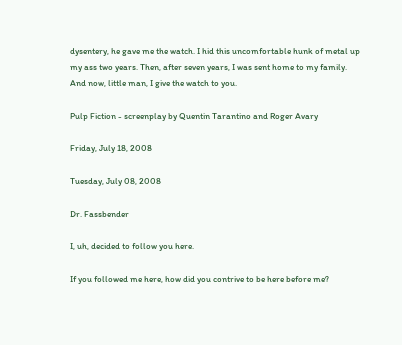dysentery, he gave me the watch. I hid this uncomfortable hunk of metal up my ass two years. Then, after seven years, I was sent home to my family. And now, little man, I give the watch to you.

Pulp Fiction - screenplay by Quentin Tarantino and Roger Avary

Friday, July 18, 2008

Tuesday, July 08, 2008

Dr. Fassbender

I, uh, decided to follow you here.

If you followed me here, how did you contrive to be here before me?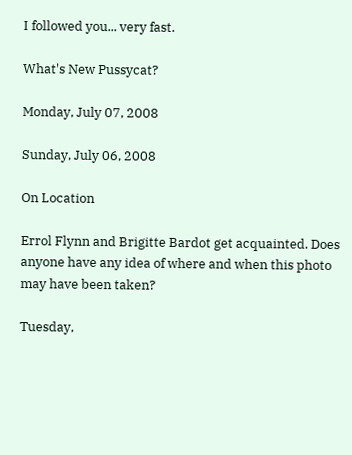I followed you... very fast.

What's New Pussycat?

Monday, July 07, 2008

Sunday, July 06, 2008

On Location

Errol Flynn and Brigitte Bardot get acquainted. Does anyone have any idea of where and when this photo may have been taken?

Tuesday,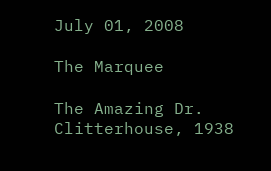July 01, 2008

The Marquee

The Amazing Dr. Clitterhouse, 1938